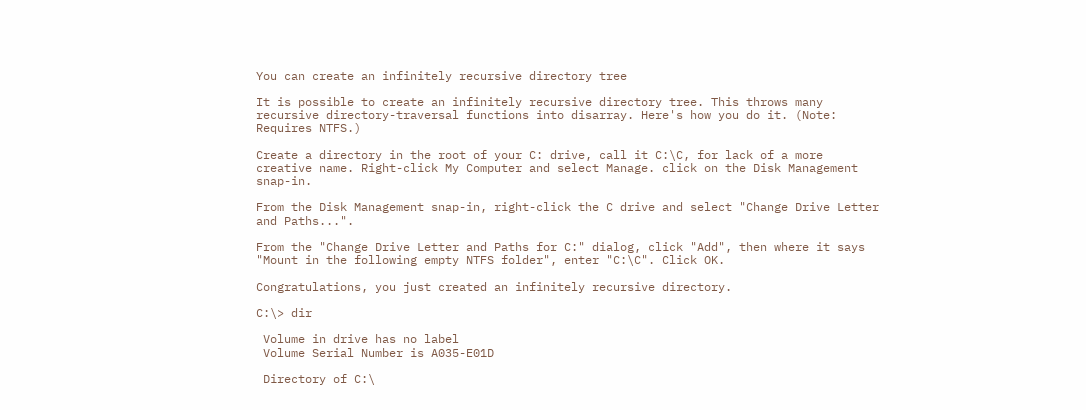You can create an infinitely recursive directory tree

It is possible to create an infinitely recursive directory tree. This throws many recursive directory-traversal functions into disarray. Here's how you do it. (Note: Requires NTFS.)

Create a directory in the root of your C: drive, call it C:\C, for lack of a more creative name. Right-click My Computer and select Manage. click on the Disk Management snap-in.

From the Disk Management snap-in, right-click the C drive and select "Change Drive Letter and Paths...".

From the "Change Drive Letter and Paths for C:" dialog, click "Add", then where it says "Mount in the following empty NTFS folder", enter "C:\C". Click OK.

Congratulations, you just created an infinitely recursive directory.

C:\> dir

 Volume in drive has no label
 Volume Serial Number is A035-E01D

 Directory of C:\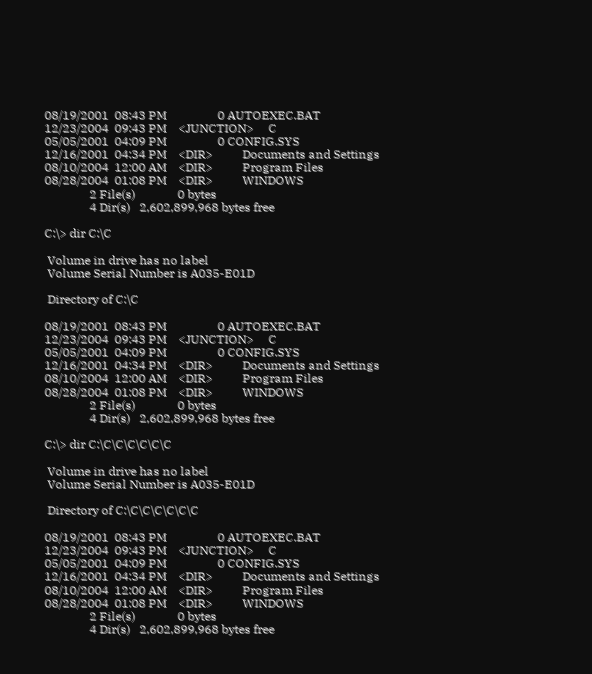08/19/2001  08:43 PM                 0 AUTOEXEC.BAT
12/23/2004  09:43 PM    <JUNCTION>     C
05/05/2001  04:09 PM                 0 CONFIG.SYS
12/16/2001  04:34 PM    <DIR>          Documents and Settings
08/10/2004  12:00 AM    <DIR>          Program Files
08/28/2004  01:08 PM    <DIR>          WINDOWS
               2 File(s)              0 bytes
               4 Dir(s)   2,602,899,968 bytes free

C:\> dir C:\C

 Volume in drive has no label
 Volume Serial Number is A035-E01D

 Directory of C:\C

08/19/2001  08:43 PM                 0 AUTOEXEC.BAT
12/23/2004  09:43 PM    <JUNCTION>     C
05/05/2001  04:09 PM                 0 CONFIG.SYS
12/16/2001  04:34 PM    <DIR>          Documents and Settings
08/10/2004  12:00 AM    <DIR>          Program Files
08/28/2004  01:08 PM    <DIR>          WINDOWS
               2 File(s)              0 bytes
               4 Dir(s)   2,602,899,968 bytes free

C:\> dir C:\C\C\C\C\C\C

 Volume in drive has no label
 Volume Serial Number is A035-E01D

 Directory of C:\C\C\C\C\C\C

08/19/2001  08:43 PM                 0 AUTOEXEC.BAT
12/23/2004  09:43 PM    <JUNCTION>     C
05/05/2001  04:09 PM                 0 CONFIG.SYS
12/16/2001  04:34 PM    <DIR>          Documents and Settings
08/10/2004  12:00 AM    <DIR>          Program Files
08/28/2004  01:08 PM    <DIR>          WINDOWS
               2 File(s)              0 bytes
               4 Dir(s)   2,602,899,968 bytes free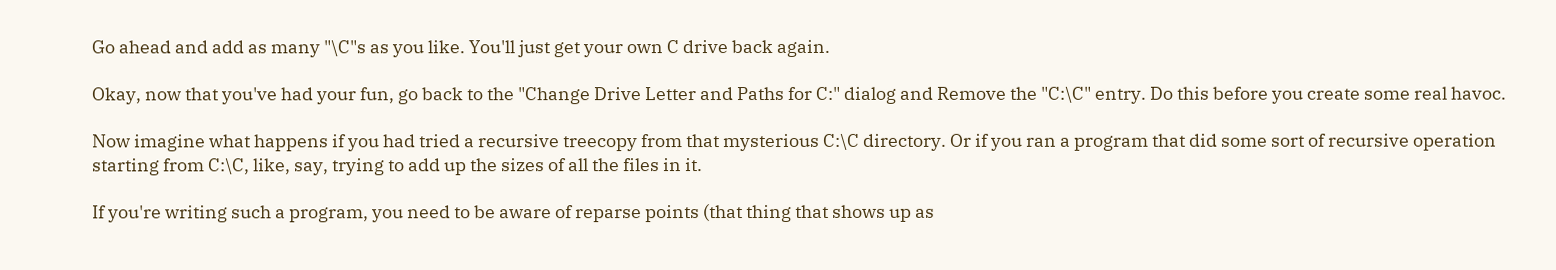Go ahead and add as many "\C"s as you like. You'll just get your own C drive back again.

Okay, now that you've had your fun, go back to the "Change Drive Letter and Paths for C:" dialog and Remove the "C:\C" entry. Do this before you create some real havoc.

Now imagine what happens if you had tried a recursive treecopy from that mysterious C:\C directory. Or if you ran a program that did some sort of recursive operation starting from C:\C, like, say, trying to add up the sizes of all the files in it.

If you're writing such a program, you need to be aware of reparse points (that thing that shows up as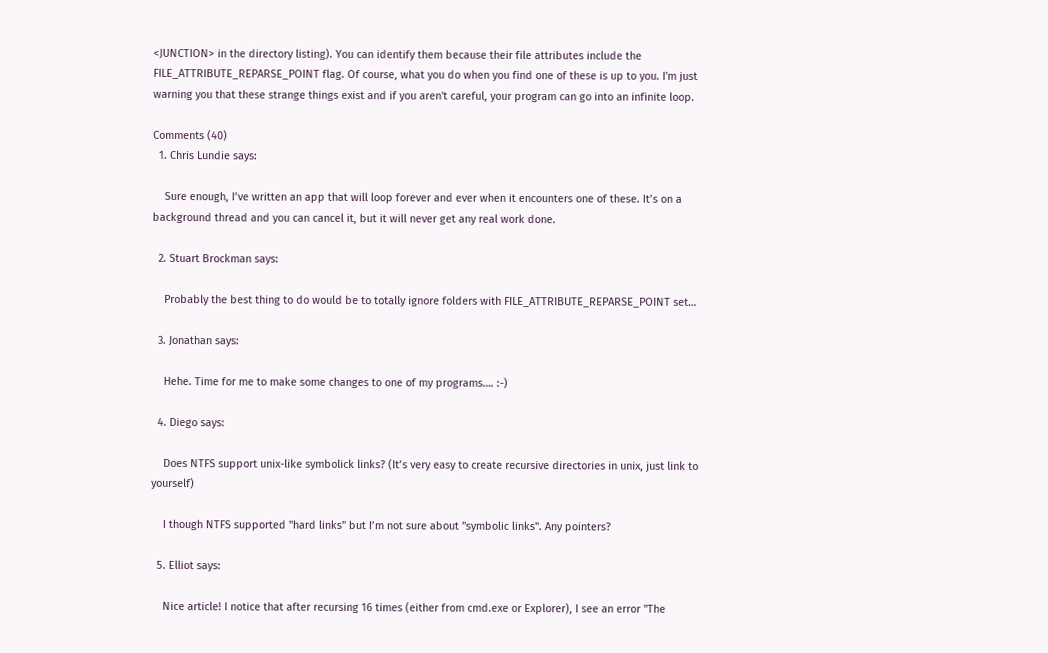<JUNCTION> in the directory listing). You can identify them because their file attributes include the FILE_ATTRIBUTE_REPARSE_POINT flag. Of course, what you do when you find one of these is up to you. I'm just warning you that these strange things exist and if you aren't careful, your program can go into an infinite loop.

Comments (40)
  1. Chris Lundie says:

    Sure enough, I’ve written an app that will loop forever and ever when it encounters one of these. It’s on a background thread and you can cancel it, but it will never get any real work done.

  2. Stuart Brockman says:

    Probably the best thing to do would be to totally ignore folders with FILE_ATTRIBUTE_REPARSE_POINT set…

  3. Jonathan says:

    Hehe. Time for me to make some changes to one of my programs…. :-)

  4. Diego says:

    Does NTFS support unix-like symbolick links? (It’s very easy to create recursive directories in unix, just link to yourself)

    I though NTFS supported "hard links" but I’m not sure about "symbolic links". Any pointers?

  5. Elliot says:

    Nice article! I notice that after recursing 16 times (either from cmd.exe or Explorer), I see an error "The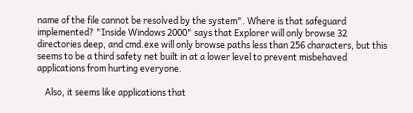name of the file cannot be resolved by the system". Where is that safeguard implemented? "Inside Windows 2000" says that Explorer will only browse 32 directories deep, and cmd.exe will only browse paths less than 256 characters, but this seems to be a third safety net built in at a lower level to prevent misbehaved applications from hurting everyone.

    Also, it seems like applications that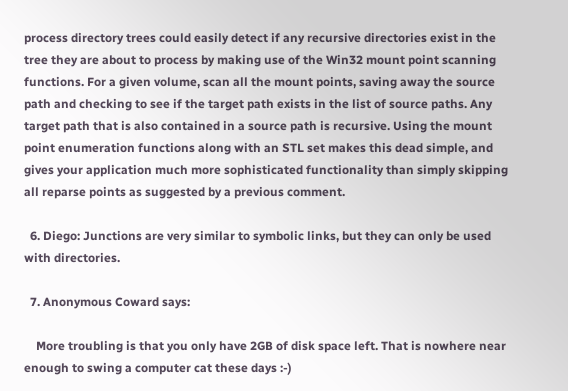process directory trees could easily detect if any recursive directories exist in the tree they are about to process by making use of the Win32 mount point scanning functions. For a given volume, scan all the mount points, saving away the source path and checking to see if the target path exists in the list of source paths. Any target path that is also contained in a source path is recursive. Using the mount point enumeration functions along with an STL set makes this dead simple, and gives your application much more sophisticated functionality than simply skipping all reparse points as suggested by a previous comment.

  6. Diego: Junctions are very similar to symbolic links, but they can only be used with directories.

  7. Anonymous Coward says:

    More troubling is that you only have 2GB of disk space left. That is nowhere near enough to swing a computer cat these days :-)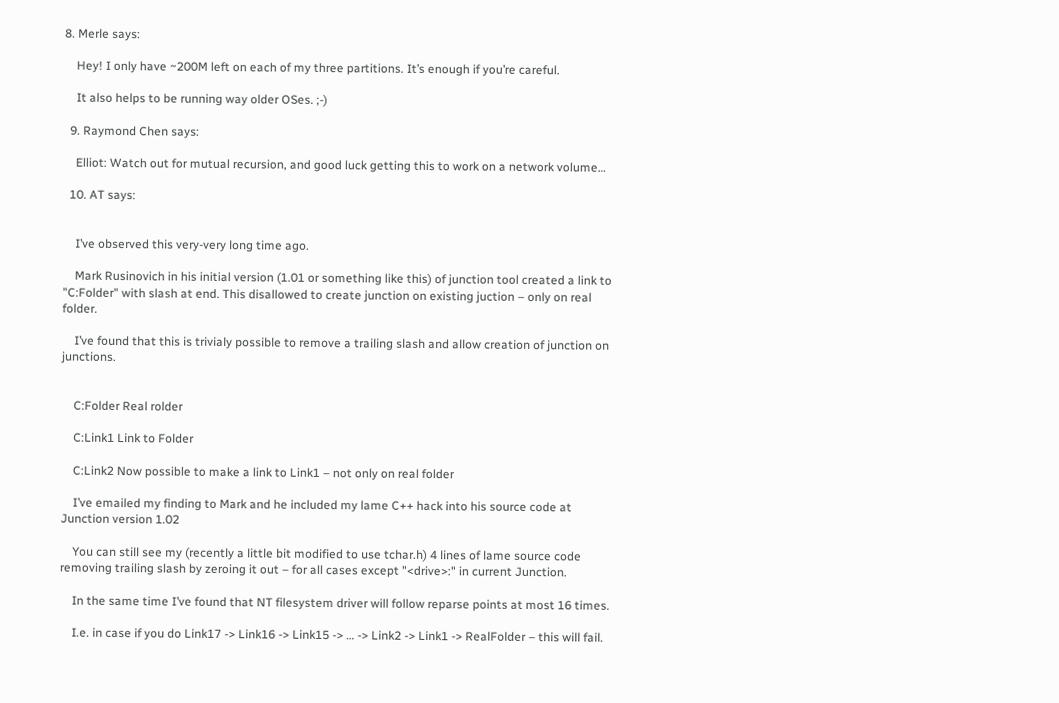8. Merle says:

    Hey! I only have ~200M left on each of my three partitions. It’s enough if you’re careful.

    It also helps to be running way older OSes. ;-)

  9. Raymond Chen says:

    Elliot: Watch out for mutual recursion, and good luck getting this to work on a network volume…

  10. AT says:


    I’ve observed this very-very long time ago.

    Mark Rusinovich in his initial version (1.01 or something like this) of junction tool created a link to "C:Folder" with slash at end. This disallowed to create junction on existing juction – only on real folder.

    I’ve found that this is trivialy possible to remove a trailing slash and allow creation of junction on junctions.


    C:Folder Real rolder

    C:Link1 Link to Folder

    C:Link2 Now possible to make a link to Link1 – not only on real folder

    I’ve emailed my finding to Mark and he included my lame C++ hack into his source code at Junction version 1.02

    You can still see my (recently a little bit modified to use tchar.h) 4 lines of lame source code removing trailing slash by zeroing it out – for all cases except "<drive>:" in current Junction.

    In the same time I’ve found that NT filesystem driver will follow reparse points at most 16 times.

    I.e. in case if you do Link17 -> Link16 -> Link15 -> … -> Link2 -> Link1 -> RealFolder – this will fail.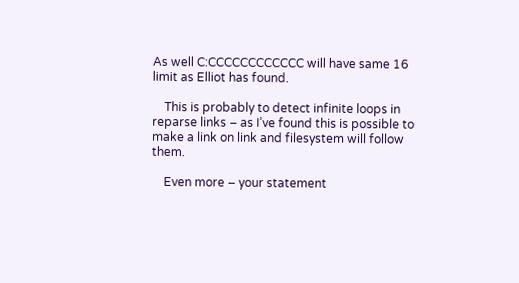As well C:CCCCCCCCCCCC will have same 16 limit as Elliot has found.

    This is probably to detect infinite loops in reparse links – as I’ve found this is possible to make a link on link and filesystem will follow them.

    Even more – your statement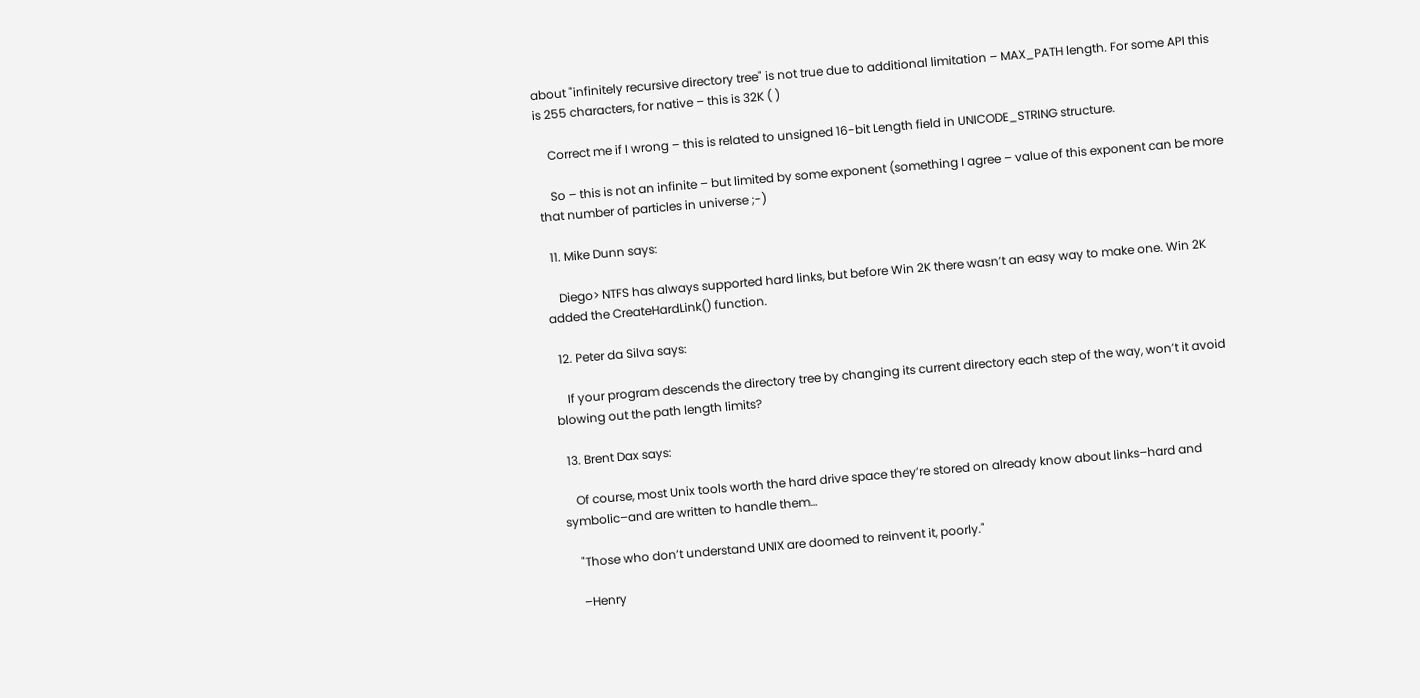about "infinitely recursive directory tree" is not true due to additional limitation – MAX_PATH length. For some API this is 255 characters, for native – this is 32K ( )

    Correct me if I wrong – this is related to unsigned 16-bit Length field in UNICODE_STRING structure.

    So – this is not an infinite – but limited by some exponent (something I agree – value of this exponent can be more that number of particles in universe ;-)

  11. Mike Dunn says:

    Diego> NTFS has always supported hard links, but before Win 2K there wasn’t an easy way to make one. Win 2K added the CreateHardLink() function.

  12. Peter da Silva says:

    If your program descends the directory tree by changing its current directory each step of the way, won’t it avoid blowing out the path length limits?

  13. Brent Dax says:

    Of course, most Unix tools worth the hard drive space they’re stored on already know about links–hard and symbolic–and are written to handle them…

    "Those who don’t understand UNIX are doomed to reinvent it, poorly."

    –Henry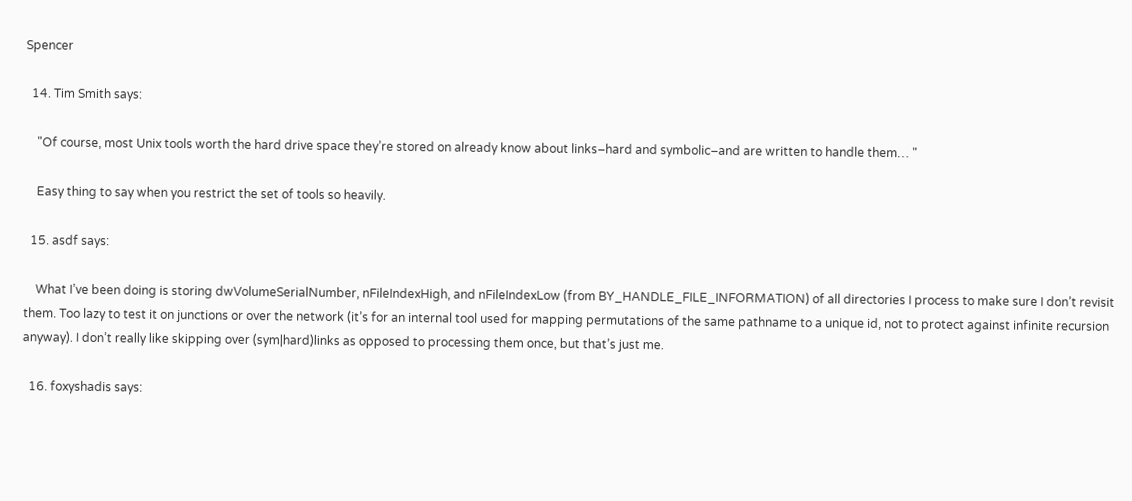Spencer

  14. Tim Smith says:

    "Of course, most Unix tools worth the hard drive space they’re stored on already know about links–hard and symbolic–and are written to handle them… "

    Easy thing to say when you restrict the set of tools so heavily.

  15. asdf says:

    What I’ve been doing is storing dwVolumeSerialNumber, nFileIndexHigh, and nFileIndexLow (from BY_HANDLE_FILE_INFORMATION) of all directories I process to make sure I don’t revisit them. Too lazy to test it on junctions or over the network (it’s for an internal tool used for mapping permutations of the same pathname to a unique id, not to protect against infinite recursion anyway). I don’t really like skipping over (sym|hard)links as opposed to processing them once, but that’s just me.

  16. foxyshadis says: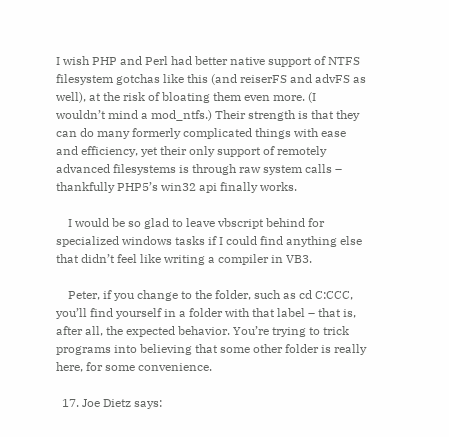I wish PHP and Perl had better native support of NTFS filesystem gotchas like this (and reiserFS and advFS as well), at the risk of bloating them even more. (I wouldn’t mind a mod_ntfs.) Their strength is that they can do many formerly complicated things with ease and efficiency, yet their only support of remotely advanced filesystems is through raw system calls – thankfully PHP5’s win32 api finally works.

    I would be so glad to leave vbscript behind for specialized windows tasks if I could find anything else that didn’t feel like writing a compiler in VB3.

    Peter, if you change to the folder, such as cd C:CCC, you’ll find yourself in a folder with that label – that is, after all, the expected behavior. You’re trying to trick programs into believing that some other folder is really here, for some convenience.

  17. Joe Dietz says: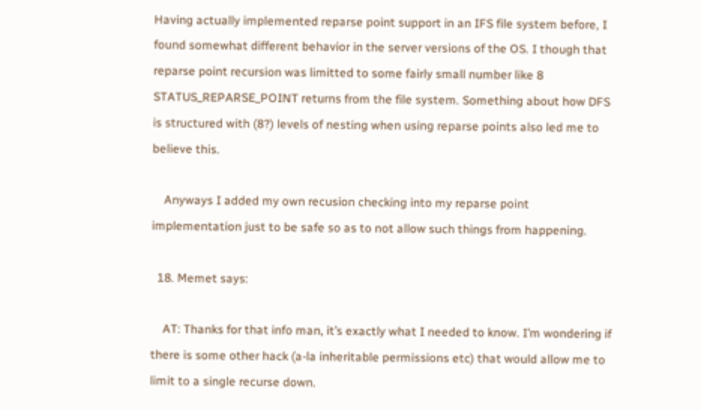Having actually implemented reparse point support in an IFS file system before, I found somewhat different behavior in the server versions of the OS. I though that reparse point recursion was limitted to some fairly small number like 8 STATUS_REPARSE_POINT returns from the file system. Something about how DFS is structured with (8?) levels of nesting when using reparse points also led me to believe this.

    Anyways I added my own recusion checking into my reparse point implementation just to be safe so as to not allow such things from happening.

  18. Memet says:

    AT: Thanks for that info man, it’s exactly what I needed to know. I’m wondering if there is some other hack (a-la inheritable permissions etc) that would allow me to limit to a single recurse down.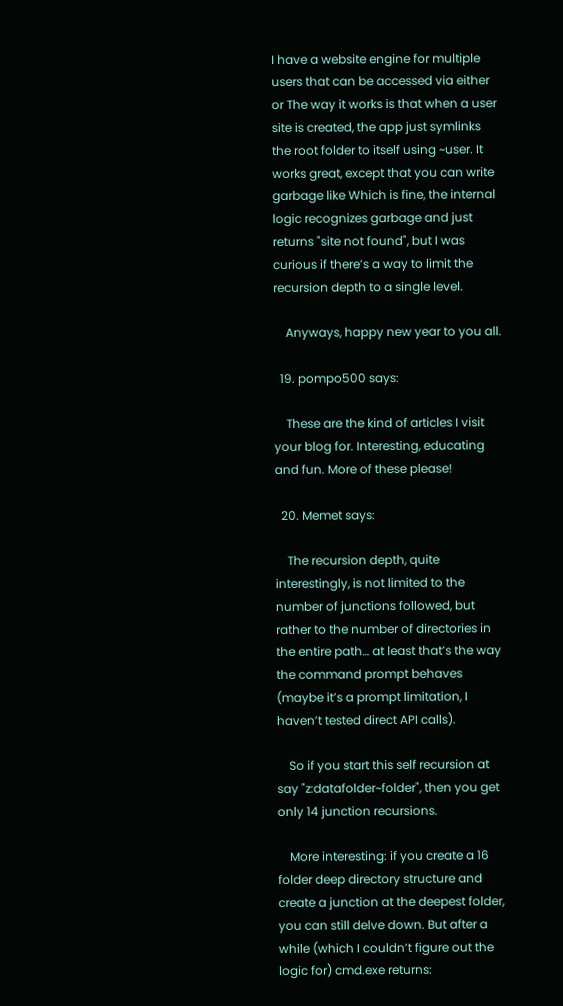I have a website engine for multiple users that can be accessed via either or The way it works is that when a user site is created, the app just symlinks the root folder to itself using ~user. It works great, except that you can write garbage like Which is fine, the internal logic recognizes garbage and just returns "site not found", but I was curious if there’s a way to limit the recursion depth to a single level.

    Anyways, happy new year to you all.

  19. pompo500 says:

    These are the kind of articles I visit your blog for. Interesting, educating and fun. More of these please!

  20. Memet says:

    The recursion depth, quite interestingly, is not limited to the number of junctions followed, but rather to the number of directories in the entire path… at least that’s the way the command prompt behaves (maybe it’s a prompt limitation, I haven’t tested direct API calls).

    So if you start this self recursion at say "z:datafolder~folder", then you get only 14 junction recursions.

    More interesting: if you create a 16 folder deep directory structure and create a junction at the deepest folder, you can still delve down. But after a while (which I couldn’t figure out the logic for) cmd.exe returns: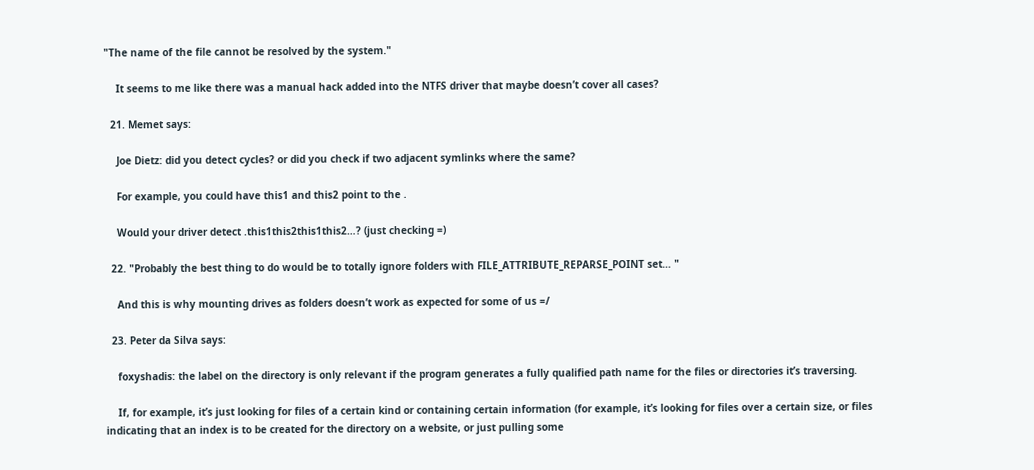"The name of the file cannot be resolved by the system."

    It seems to me like there was a manual hack added into the NTFS driver that maybe doesn’t cover all cases?

  21. Memet says:

    Joe Dietz: did you detect cycles? or did you check if two adjacent symlinks where the same?

    For example, you could have this1 and this2 point to the .

    Would your driver detect .this1this2this1this2…? (just checking =)

  22. "Probably the best thing to do would be to totally ignore folders with FILE_ATTRIBUTE_REPARSE_POINT set… "

    And this is why mounting drives as folders doesn’t work as expected for some of us =/

  23. Peter da Silva says:

    foxyshadis: the label on the directory is only relevant if the program generates a fully qualified path name for the files or directories it’s traversing.

    If, for example, it’s just looking for files of a certain kind or containing certain information (for example, it’s looking for files over a certain size, or files indicating that an index is to be created for the directory on a website, or just pulling some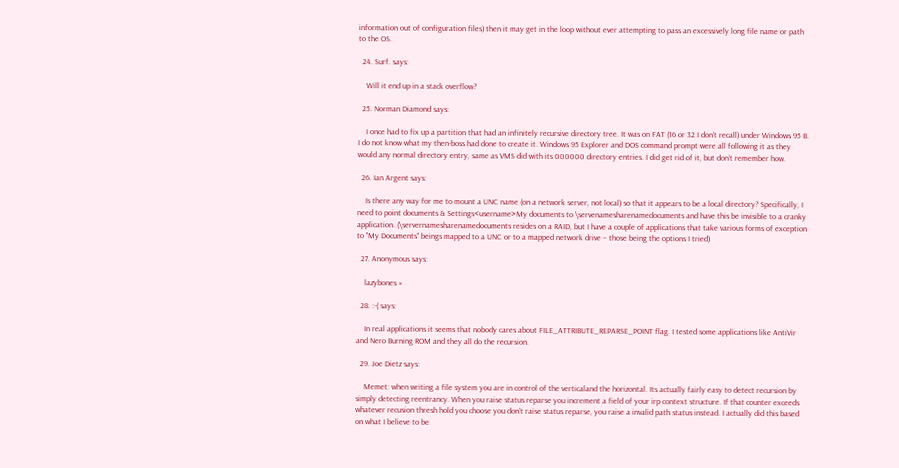information out of configuration files) then it may get in the loop without ever attempting to pass an excessively long file name or path to the OS.

  24. Surf. says:

    Will it end up in a stack overflow?

  25. Norman Diamond says:

    I once had to fix up a partition that had an infinitely recursive directory tree. It was on FAT (16 or 32 I don’t recall) under Windows 95 B. I do not know what my then-boss had done to create it. Windows 95 Explorer and DOS command prompt were all following it as they would any normal directory entry, same as VMS did with its 000000 directory entries. I did get rid of it, but don’t remember how.

  26. Ian Argent says:

    Is there any way for me to mount a UNC name (on a network server, not local) so that it appears to be a local directory? Specifically, I need to point documents & Settings<username>My documents to \servenamesharenamedocuments and have this be invisible to a cranky application. (\servernamesharenamedocuments resides on a RAID, but I have a couple of applications that take various forms of exception to "My Documents" beings mapped to a UNC or to a mapped network drive – those being the options I tried)

  27. Anonymous says:

    lazybones »

  28. :-( says:

    In real applications it seems that nobody cares about FILE_ATTRIBUTE_REPARSE_POINT flag. I tested some applications like AntiVir and Nero Burning ROM and they all do the recursion.

  29. Joe Dietz says:

    Memet: when writing a file system you are in control of the verticaland the horizontal. Its actually fairly easy to detect recursion by simply detecting reentrancy. When you raise status reparse you increment a field of your irp context structure. If that counter exceeds whatever recusion thresh hold you choose you don’t raise status reparse, you raise a invalid path status instead. I actually did this based on what I believe to be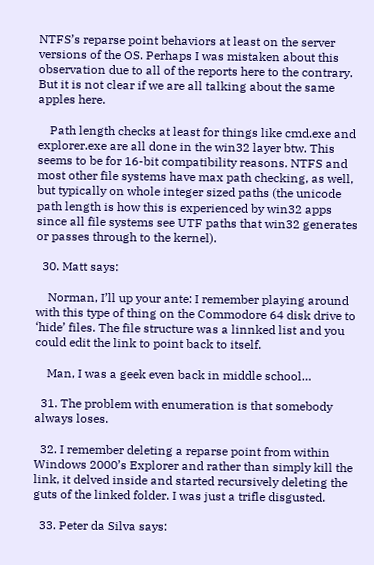NTFS’s reparse point behaviors at least on the server versions of the OS. Perhaps I was mistaken about this observation due to all of the reports here to the contrary. But it is not clear if we are all talking about the same apples here.

    Path length checks at least for things like cmd.exe and explorer.exe are all done in the win32 layer btw. This seems to be for 16-bit compatibility reasons. NTFS and most other file systems have max path checking, as well, but typically on whole integer sized paths (the unicode path length is how this is experienced by win32 apps since all file systems see UTF paths that win32 generates or passes through to the kernel).

  30. Matt says:

    Norman, I’ll up your ante: I remember playing around with this type of thing on the Commodore 64 disk drive to ‘hide’ files. The file structure was a linnked list and you could edit the link to point back to itself.

    Man, I was a geek even back in middle school…

  31. The problem with enumeration is that somebody always loses.

  32. I remember deleting a reparse point from within Windows 2000’s Explorer and rather than simply kill the link, it delved inside and started recursively deleting the guts of the linked folder. I was just a trifle disgusted.

  33. Peter da Silva says: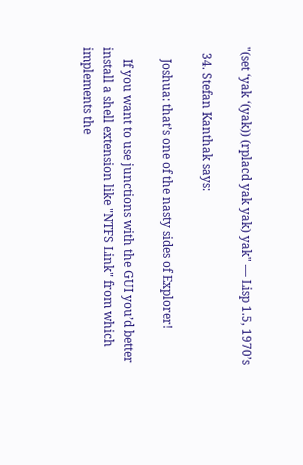"(set ‘yak ‘(yak)) (rplacd yak yak) yak" — Lisp 1.5, 1970’s

  34. Stefan Kanthak says:

    Joshua: that’s one of the nasty sides of Explorer!

    If you want to use junctions with the GUI you’d better install a shell extension like "NTFS Link" from which implements the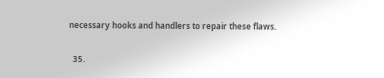necessary hooks and handlers to repair these flaws.

  35.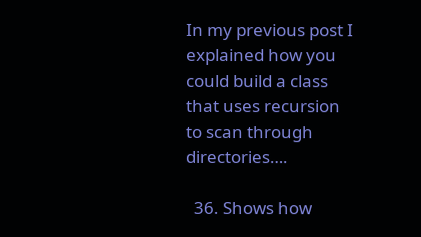In my previous post I explained how you could build a class that uses recursion to scan through directories….

  36. Shows how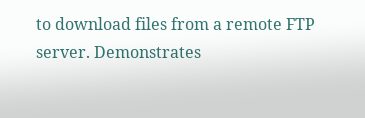to download files from a remote FTP server. Demonstrates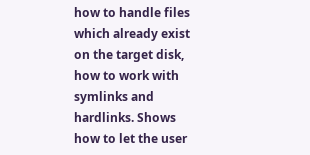how to handle files which already exist on the target disk, how to work with symlinks and hardlinks. Shows how to let the user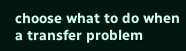choose what to do when a transfer problem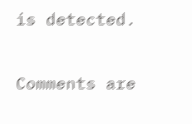is detected.

Comments are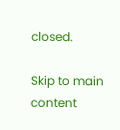closed.

Skip to main content